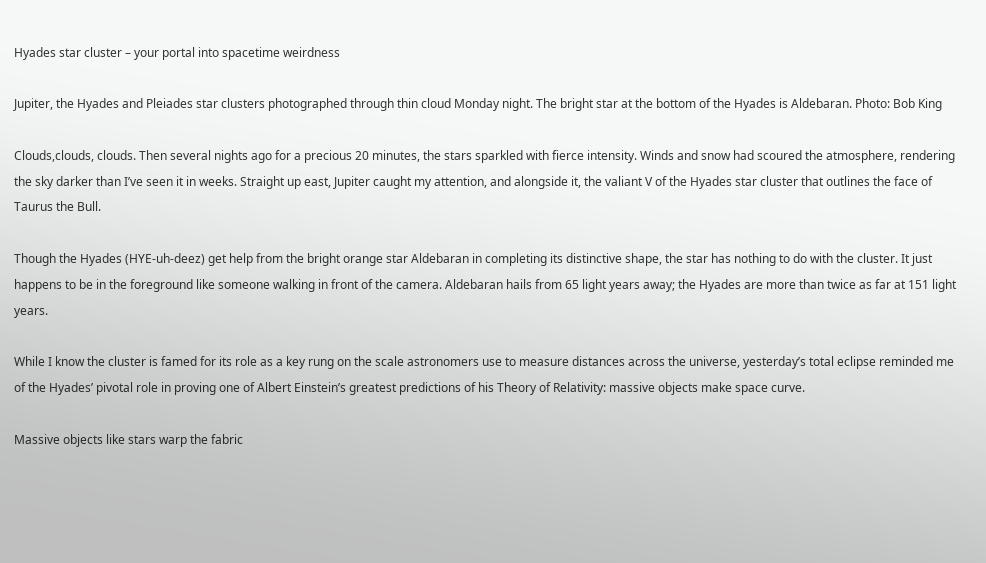Hyades star cluster – your portal into spacetime weirdness

Jupiter, the Hyades and Pleiades star clusters photographed through thin cloud Monday night. The bright star at the bottom of the Hyades is Aldebaran. Photo: Bob King

Clouds,clouds, clouds. Then several nights ago for a precious 20 minutes, the stars sparkled with fierce intensity. Winds and snow had scoured the atmosphere, rendering the sky darker than I’ve seen it in weeks. Straight up east, Jupiter caught my attention, and alongside it, the valiant V of the Hyades star cluster that outlines the face of Taurus the Bull.

Though the Hyades (HYE-uh-deez) get help from the bright orange star Aldebaran in completing its distinctive shape, the star has nothing to do with the cluster. It just happens to be in the foreground like someone walking in front of the camera. Aldebaran hails from 65 light years away; the Hyades are more than twice as far at 151 light years.

While I know the cluster is famed for its role as a key rung on the scale astronomers use to measure distances across the universe, yesterday’s total eclipse reminded me of the Hyades’ pivotal role in proving one of Albert Einstein’s greatest predictions of his Theory of Relativity: massive objects make space curve.

Massive objects like stars warp the fabric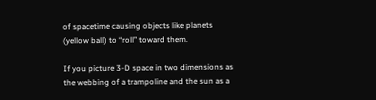of spacetime causing objects like planets (yellow ball) to “roll” toward them.

If you picture 3-D space in two dimensions as the webbing of a trampoline and the sun as a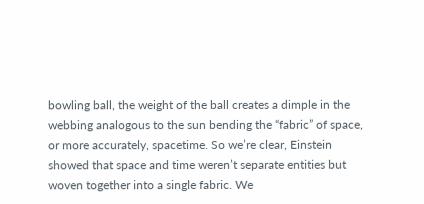bowling ball, the weight of the ball creates a dimple in the webbing analogous to the sun bending the “fabric” of space, or more accurately, spacetime. So we’re clear, Einstein showed that space and time weren’t separate entities but woven together into a single fabric. We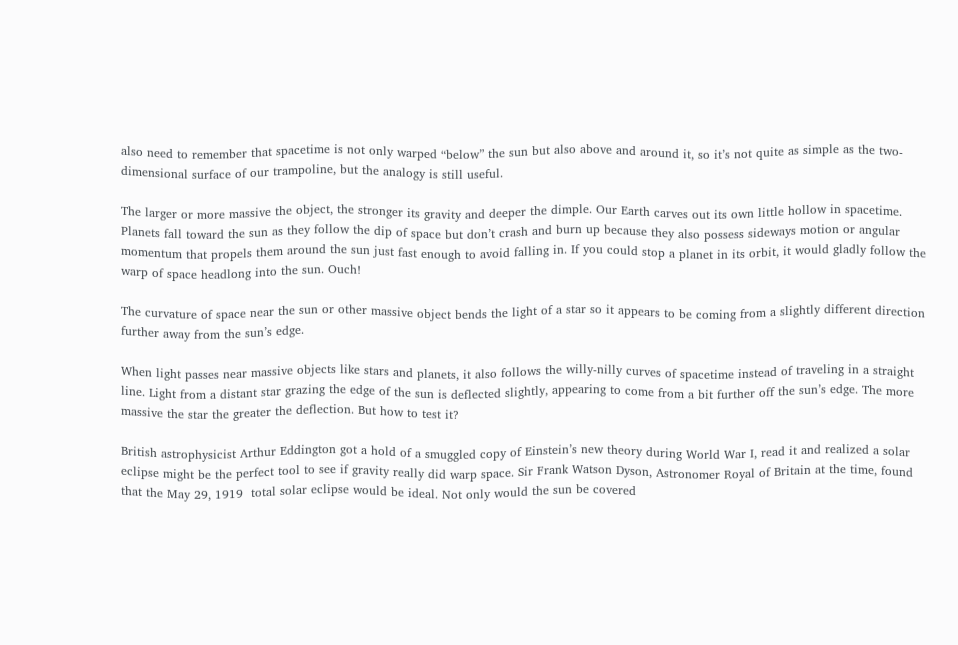also need to remember that spacetime is not only warped “below” the sun but also above and around it, so it’s not quite as simple as the two-dimensional surface of our trampoline, but the analogy is still useful.

The larger or more massive the object, the stronger its gravity and deeper the dimple. Our Earth carves out its own little hollow in spacetime. Planets fall toward the sun as they follow the dip of space but don’t crash and burn up because they also possess sideways motion or angular momentum that propels them around the sun just fast enough to avoid falling in. If you could stop a planet in its orbit, it would gladly follow the warp of space headlong into the sun. Ouch!

The curvature of space near the sun or other massive object bends the light of a star so it appears to be coming from a slightly different direction further away from the sun’s edge.

When light passes near massive objects like stars and planets, it also follows the willy-nilly curves of spacetime instead of traveling in a straight line. Light from a distant star grazing the edge of the sun is deflected slightly, appearing to come from a bit further off the sun’s edge. The more massive the star the greater the deflection. But how to test it?

British astrophysicist Arthur Eddington got a hold of a smuggled copy of Einstein’s new theory during World War I, read it and realized a solar eclipse might be the perfect tool to see if gravity really did warp space. Sir Frank Watson Dyson, Astronomer Royal of Britain at the time, found that the May 29, 1919  total solar eclipse would be ideal. Not only would the sun be covered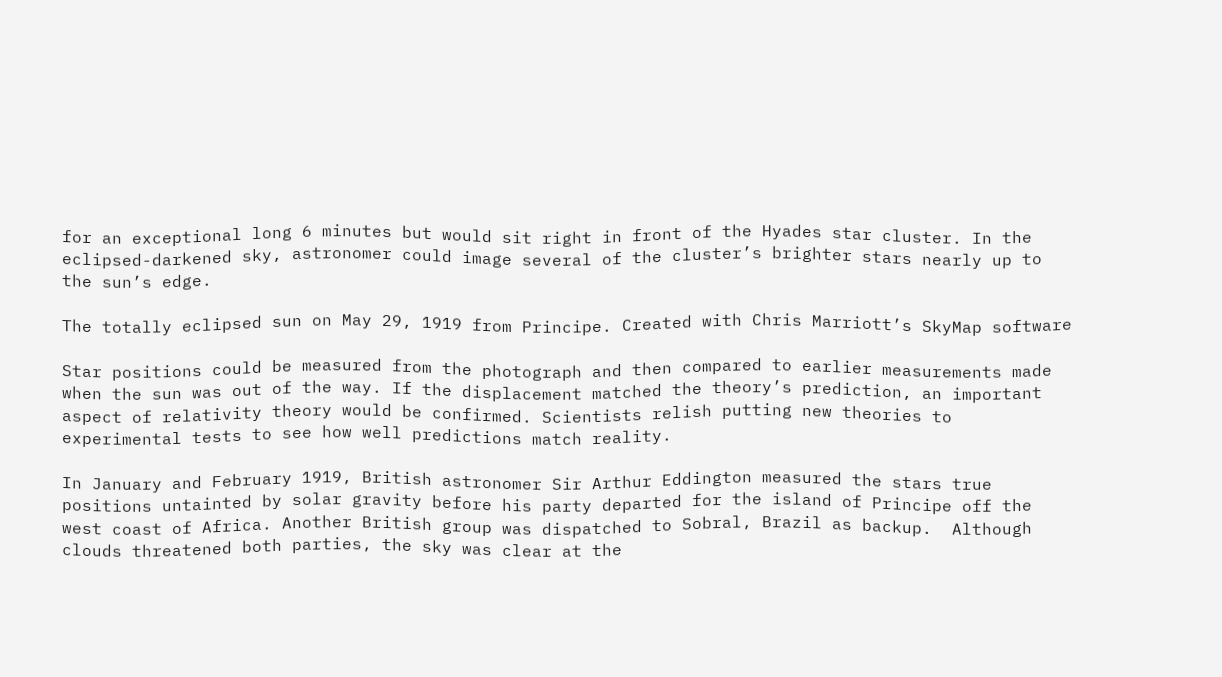for an exceptional long 6 minutes but would sit right in front of the Hyades star cluster. In the eclipsed-darkened sky, astronomer could image several of the cluster’s brighter stars nearly up to the sun’s edge.

The totally eclipsed sun on May 29, 1919 from Principe. Created with Chris Marriott’s SkyMap software

Star positions could be measured from the photograph and then compared to earlier measurements made when the sun was out of the way. If the displacement matched the theory’s prediction, an important aspect of relativity theory would be confirmed. Scientists relish putting new theories to experimental tests to see how well predictions match reality.

In January and February 1919, British astronomer Sir Arthur Eddington measured the stars true positions untainted by solar gravity before his party departed for the island of Principe off the west coast of Africa. Another British group was dispatched to Sobral, Brazil as backup.  Although clouds threatened both parties, the sky was clear at the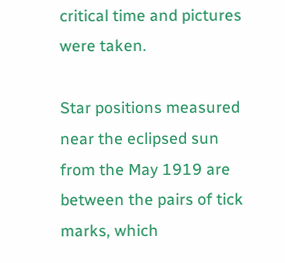critical time and pictures were taken.

Star positions measured near the eclipsed sun from the May 1919 are between the pairs of tick marks, which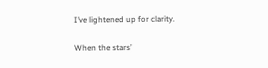I’ve lightened up for clarity.

When the stars’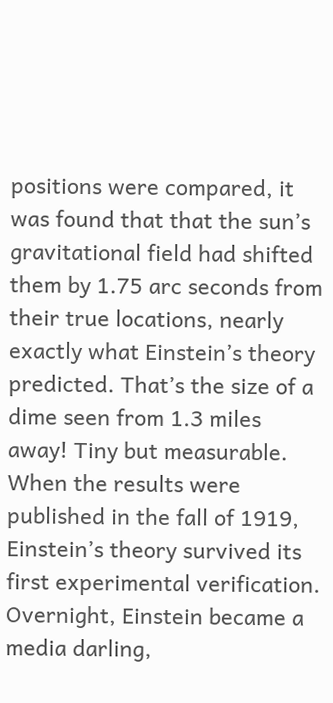positions were compared, it was found that that the sun’s gravitational field had shifted them by 1.75 arc seconds from their true locations, nearly exactly what Einstein’s theory predicted. That’s the size of a dime seen from 1.3 miles away! Tiny but measurable. When the results were published in the fall of 1919, Einstein’s theory survived its first experimental verification. Overnight, Einstein became a media darling,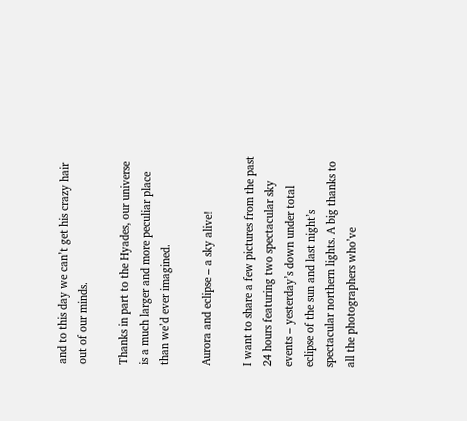and to this day we can’t get his crazy hair out of our minds.

Thanks in part to the Hyades, our universe is a much larger and more peculiar place than we’d ever imagined.

Aurora and eclipse – a sky alive!

I want to share a few pictures from the past 24 hours featuring two spectacular sky events – yesterday’s down under total eclipse of the sun and last night’s spectacular northern lights. A big thanks to all the photographers who’ve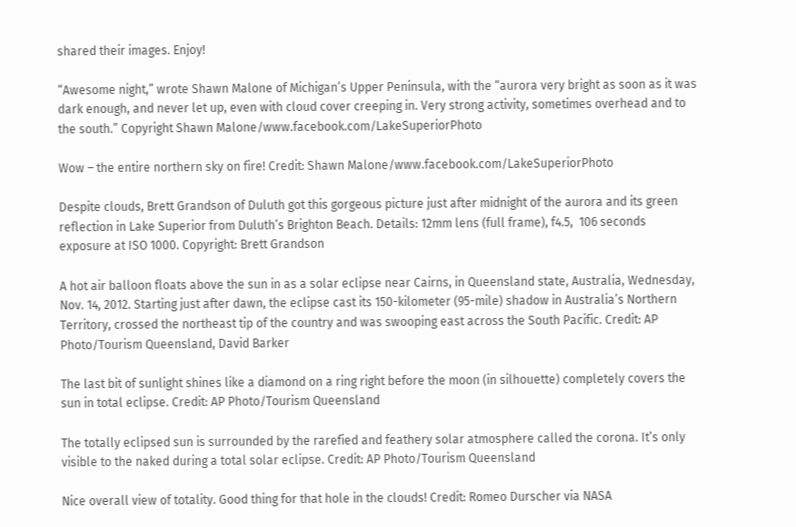shared their images. Enjoy!

“Awesome night,” wrote Shawn Malone of Michigan’s Upper Peninsula, with the “aurora very bright as soon as it was dark enough, and never let up, even with cloud cover creeping in. Very strong activity, sometimes overhead and to the south.” Copyright Shawn Malone/www.facebook.com/LakeSuperiorPhoto

Wow – the entire northern sky on fire! Credit: Shawn Malone/www.facebook.com/LakeSuperiorPhoto

Despite clouds, Brett Grandson of Duluth got this gorgeous picture just after midnight of the aurora and its green reflection in Lake Superior from Duluth’s Brighton Beach. Details: 12mm lens (full frame), f4.5,  106 seconds exposure at ISO 1000. Copyright: Brett Grandson

A hot air balloon floats above the sun in as a solar eclipse near Cairns, in Queensland state, Australia, Wednesday, Nov. 14, 2012. Starting just after dawn, the eclipse cast its 150-kilometer (95-mile) shadow in Australia’s Northern Territory, crossed the northeast tip of the country and was swooping east across the South Pacific. Credit: AP Photo/Tourism Queensland, David Barker

The last bit of sunlight shines like a diamond on a ring right before the moon (in silhouette) completely covers the sun in total eclipse. Credit: AP Photo/Tourism Queensland

The totally eclipsed sun is surrounded by the rarefied and feathery solar atmosphere called the corona. It’s only visible to the naked during a total solar eclipse. Credit: AP Photo/Tourism Queensland

Nice overall view of totality. Good thing for that hole in the clouds! Credit: Romeo Durscher via NASA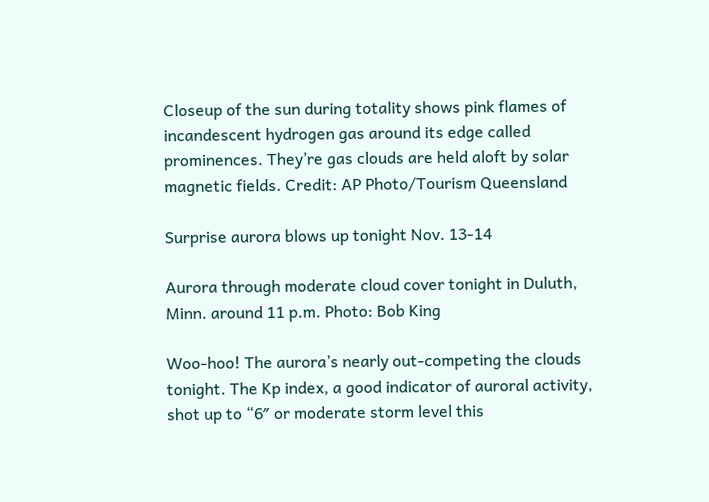Closeup of the sun during totality shows pink flames of incandescent hydrogen gas around its edge called prominences. They’re gas clouds are held aloft by solar magnetic fields. Credit: AP Photo/Tourism Queensland

Surprise aurora blows up tonight Nov. 13-14

Aurora through moderate cloud cover tonight in Duluth, Minn. around 11 p.m. Photo: Bob King

Woo-hoo! The aurora’s nearly out-competing the clouds tonight. The Kp index, a good indicator of auroral activity, shot up to “6″ or moderate storm level this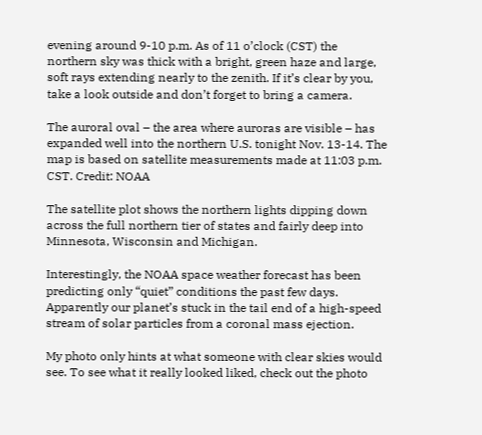evening around 9-10 p.m. As of 11 o’clock (CST) the northern sky was thick with a bright, green haze and large, soft rays extending nearly to the zenith. If it’s clear by you, take a look outside and don’t forget to bring a camera.

The auroral oval – the area where auroras are visible – has expanded well into the northern U.S. tonight Nov. 13-14. The map is based on satellite measurements made at 11:03 p.m. CST. Credit: NOAA

The satellite plot shows the northern lights dipping down across the full northern tier of states and fairly deep into Minnesota, Wisconsin and Michigan.

Interestingly, the NOAA space weather forecast has been predicting only “quiet” conditions the past few days. Apparently our planet’s stuck in the tail end of a high-speed stream of solar particles from a coronal mass ejection.

My photo only hints at what someone with clear skies would see. To see what it really looked liked, check out the photo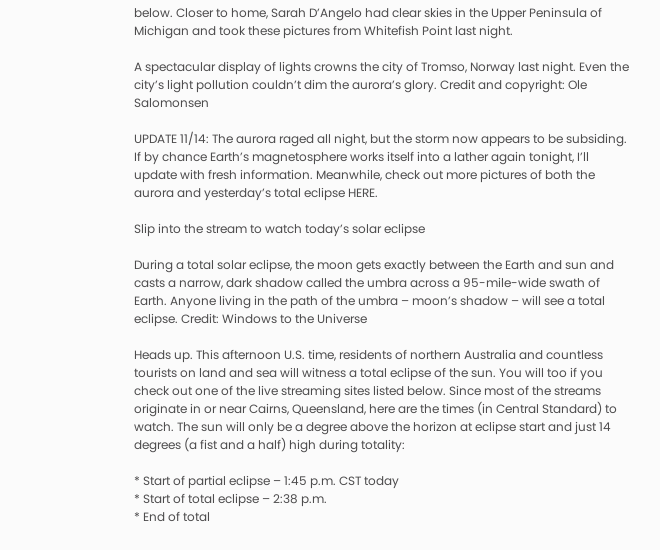below. Closer to home, Sarah D’Angelo had clear skies in the Upper Peninsula of Michigan and took these pictures from Whitefish Point last night.

A spectacular display of lights crowns the city of Tromso, Norway last night. Even the city’s light pollution couldn’t dim the aurora’s glory. Credit and copyright: Ole Salomonsen

UPDATE 11/14: The aurora raged all night, but the storm now appears to be subsiding. If by chance Earth’s magnetosphere works itself into a lather again tonight, I’ll update with fresh information. Meanwhile, check out more pictures of both the aurora and yesterday’s total eclipse HERE.

Slip into the stream to watch today’s solar eclipse

During a total solar eclipse, the moon gets exactly between the Earth and sun and casts a narrow, dark shadow called the umbra across a 95-mile-wide swath of Earth. Anyone living in the path of the umbra – moon’s shadow – will see a total eclipse. Credit: Windows to the Universe

Heads up. This afternoon U.S. time, residents of northern Australia and countless tourists on land and sea will witness a total eclipse of the sun. You will too if you check out one of the live streaming sites listed below. Since most of the streams originate in or near Cairns, Queensland, here are the times (in Central Standard) to watch. The sun will only be a degree above the horizon at eclipse start and just 14 degrees (a fist and a half) high during totality:

* Start of partial eclipse – 1:45 p.m. CST today
* Start of total eclipse – 2:38 p.m.
* End of total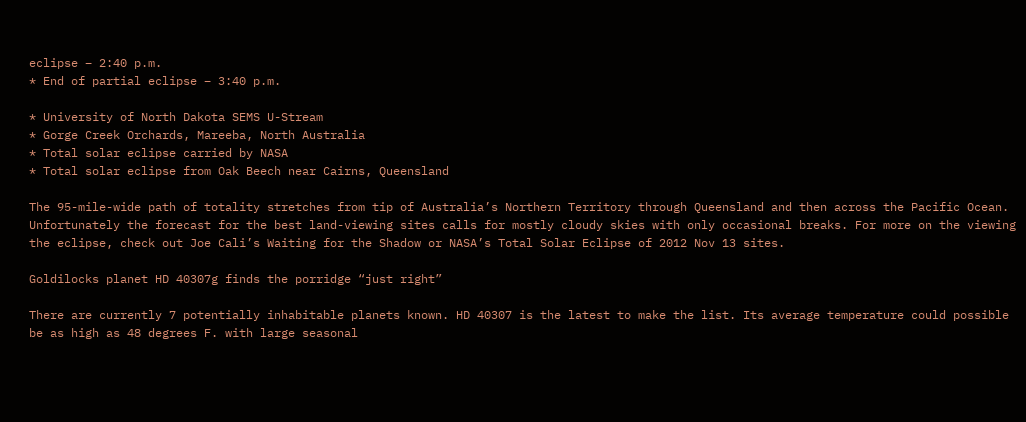eclipse – 2:40 p.m.
* End of partial eclipse – 3:40 p.m.

* University of North Dakota SEMS U-Stream
* Gorge Creek Orchards, Mareeba, North Australia
* Total solar eclipse carried by NASA
* Total solar eclipse from Oak Beech near Cairns, Queensland

The 95-mile-wide path of totality stretches from tip of Australia’s Northern Territory through Queensland and then across the Pacific Ocean. Unfortunately the forecast for the best land-viewing sites calls for mostly cloudy skies with only occasional breaks. For more on the viewing the eclipse, check out Joe Cali’s Waiting for the Shadow or NASA’s Total Solar Eclipse of 2012 Nov 13 sites.

Goldilocks planet HD 40307g finds the porridge “just right”

There are currently 7 potentially inhabitable planets known. HD 40307 is the latest to make the list. Its average temperature could possible be as high as 48 degrees F. with large seasonal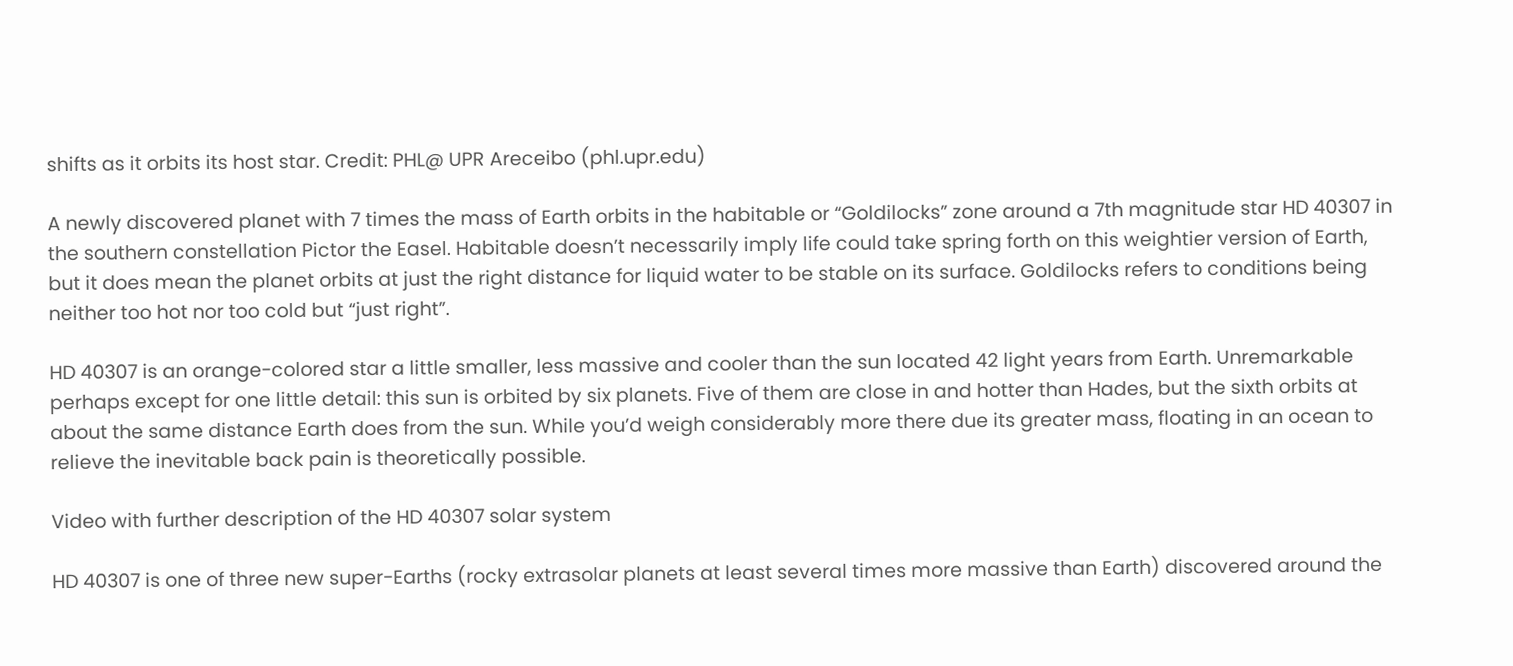shifts as it orbits its host star. Credit: PHL@ UPR Areceibo (phl.upr.edu)

A newly discovered planet with 7 times the mass of Earth orbits in the habitable or “Goldilocks” zone around a 7th magnitude star HD 40307 in the southern constellation Pictor the Easel. Habitable doesn’t necessarily imply life could take spring forth on this weightier version of Earth, but it does mean the planet orbits at just the right distance for liquid water to be stable on its surface. Goldilocks refers to conditions being neither too hot nor too cold but “just right”.

HD 40307 is an orange-colored star a little smaller, less massive and cooler than the sun located 42 light years from Earth. Unremarkable perhaps except for one little detail: this sun is orbited by six planets. Five of them are close in and hotter than Hades, but the sixth orbits at about the same distance Earth does from the sun. While you’d weigh considerably more there due its greater mass, floating in an ocean to relieve the inevitable back pain is theoretically possible.

Video with further description of the HD 40307 solar system

HD 40307 is one of three new super-Earths (rocky extrasolar planets at least several times more massive than Earth) discovered around the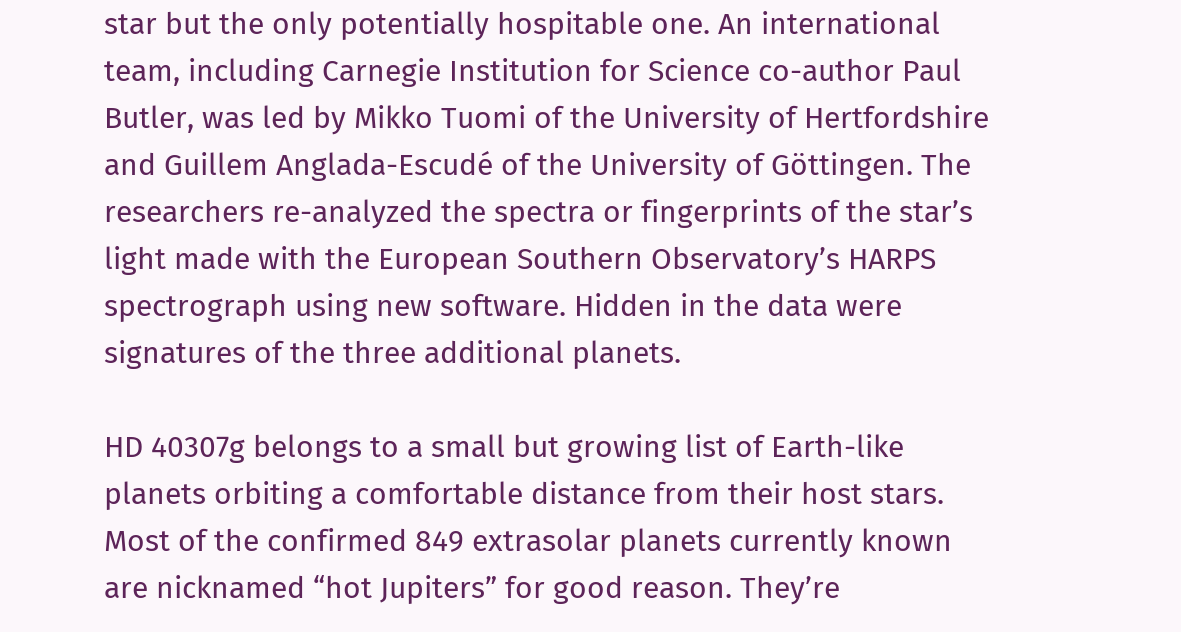star but the only potentially hospitable one. An international team, including Carnegie Institution for Science co-author Paul Butler, was led by Mikko Tuomi of the University of Hertfordshire and Guillem Anglada-Escudé of the University of Göttingen. The researchers re-analyzed the spectra or fingerprints of the star’s light made with the European Southern Observatory’s HARPS spectrograph using new software. Hidden in the data were signatures of the three additional planets.

HD 40307g belongs to a small but growing list of Earth-like planets orbiting a comfortable distance from their host stars. Most of the confirmed 849 extrasolar planets currently known are nicknamed “hot Jupiters” for good reason. They’re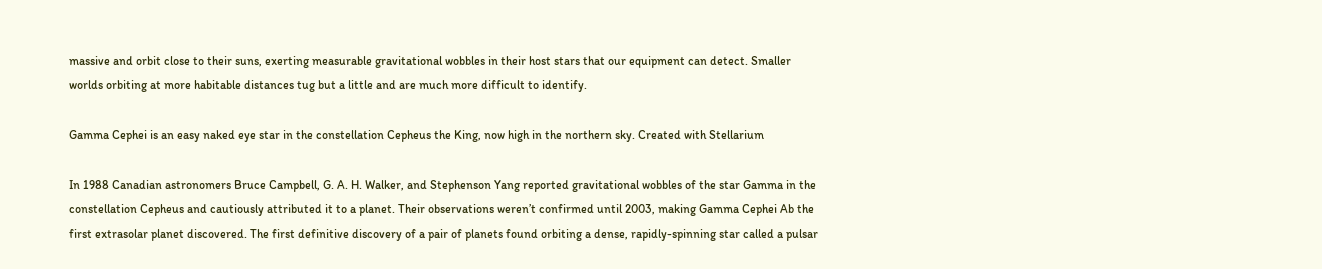massive and orbit close to their suns, exerting measurable gravitational wobbles in their host stars that our equipment can detect. Smaller worlds orbiting at more habitable distances tug but a little and are much more difficult to identify.

Gamma Cephei is an easy naked eye star in the constellation Cepheus the King, now high in the northern sky. Created with Stellarium

In 1988 Canadian astronomers Bruce Campbell, G. A. H. Walker, and Stephenson Yang reported gravitational wobbles of the star Gamma in the constellation Cepheus and cautiously attributed it to a planet. Their observations weren’t confirmed until 2003, making Gamma Cephei Ab the first extrasolar planet discovered. The first definitive discovery of a pair of planets found orbiting a dense, rapidly-spinning star called a pulsar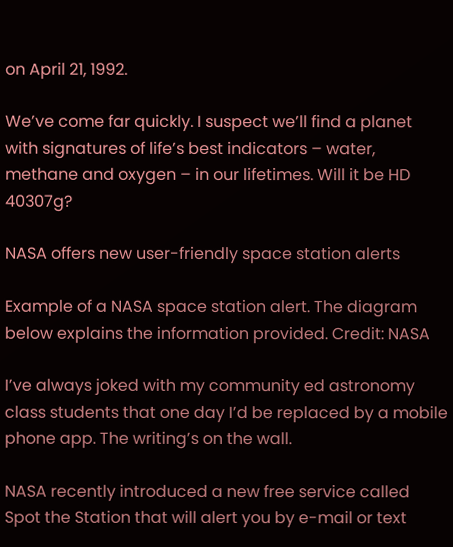on April 21, 1992.

We’ve come far quickly. I suspect we’ll find a planet with signatures of life’s best indicators – water, methane and oxygen – in our lifetimes. Will it be HD 40307g?

NASA offers new user-friendly space station alerts

Example of a NASA space station alert. The diagram below explains the information provided. Credit: NASA

I’ve always joked with my community ed astronomy class students that one day I’d be replaced by a mobile phone app. The writing’s on the wall.

NASA recently introduced a new free service called Spot the Station that will alert you by e-mail or text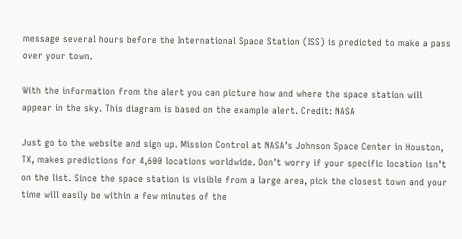message several hours before the International Space Station (ISS) is predicted to make a pass over your town.

With the information from the alert you can picture how and where the space station will appear in the sky. This diagram is based on the example alert. Credit: NASA

Just go to the website and sign up. Mission Control at NASA’s Johnson Space Center in Houston, TX, makes predictions for 4,600 locations worldwide. Don’t worry if your specific location isn’t on the list. Since the space station is visible from a large area, pick the closest town and your time will easily be within a few minutes of the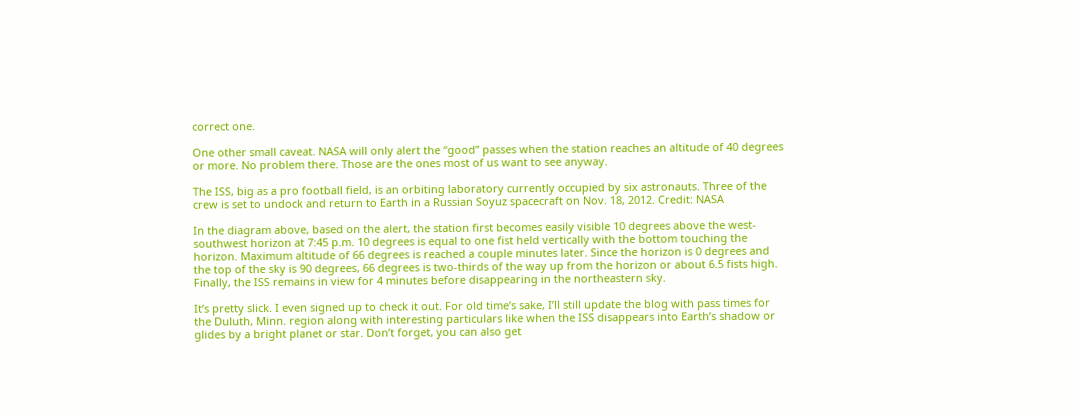correct one.

One other small caveat. NASA will only alert the “good” passes when the station reaches an altitude of 40 degrees or more. No problem there. Those are the ones most of us want to see anyway.

The ISS, big as a pro football field, is an orbiting laboratory currently occupied by six astronauts. Three of the crew is set to undock and return to Earth in a Russian Soyuz spacecraft on Nov. 18, 2012. Credit: NASA

In the diagram above, based on the alert, the station first becomes easily visible 10 degrees above the west-southwest horizon at 7:45 p.m. 10 degrees is equal to one fist held vertically with the bottom touching the horizon. Maximum altitude of 66 degrees is reached a couple minutes later. Since the horizon is 0 degrees and the top of the sky is 90 degrees, 66 degrees is two-thirds of the way up from the horizon or about 6.5 fists high. Finally, the ISS remains in view for 4 minutes before disappearing in the northeastern sky.

It’s pretty slick. I even signed up to check it out. For old time’s sake, I’ll still update the blog with pass times for the Duluth, Minn. region along with interesting particulars like when the ISS disappears into Earth’s shadow or glides by a bright planet or star. Don’t forget, you can also get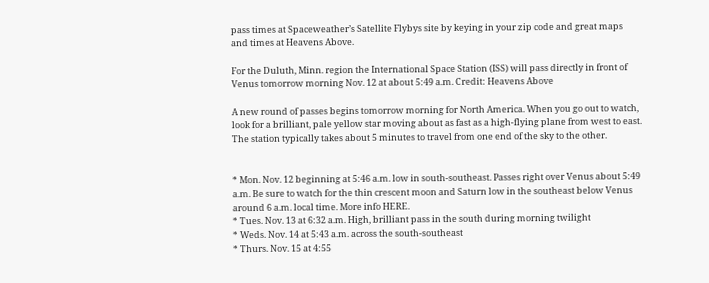pass times at Spaceweather’s Satellite Flybys site by keying in your zip code and great maps and times at Heavens Above.

For the Duluth, Minn. region the International Space Station (ISS) will pass directly in front of Venus tomorrow morning Nov. 12 at about 5:49 a.m. Credit: Heavens Above

A new round of passes begins tomorrow morning for North America. When you go out to watch, look for a brilliant, pale yellow star moving about as fast as a high-flying plane from west to east. The station typically takes about 5 minutes to travel from one end of the sky to the other.


* Mon. Nov. 12 beginning at 5:46 a.m. low in south-southeast. Passes right over Venus about 5:49 a.m. Be sure to watch for the thin crescent moon and Saturn low in the southeast below Venus around 6 a.m. local time. More info HERE.
* Tues. Nov. 13 at 6:32 a.m. High, brilliant pass in the south during morning twilight
* Weds. Nov. 14 at 5:43 a.m. across the south-southeast
* Thurs. Nov. 15 at 4:55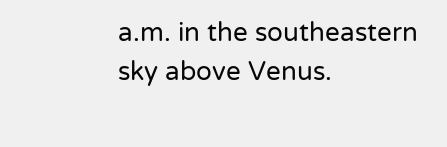a.m. in the southeastern sky above Venus.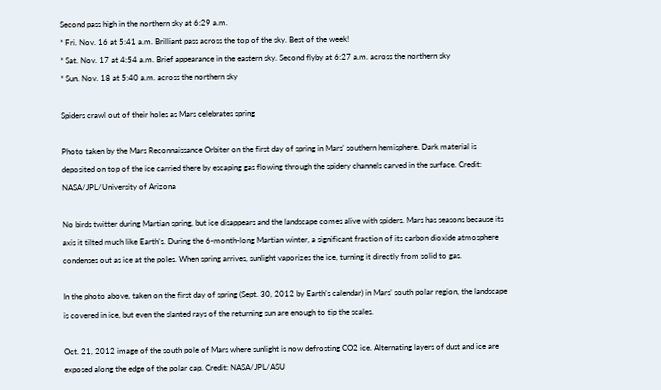Second pass high in the northern sky at 6:29 a.m.
* Fri. Nov. 16 at 5:41 a.m. Brilliant pass across the top of the sky. Best of the week!
* Sat. Nov. 17 at 4:54 a.m. Brief appearance in the eastern sky. Second flyby at 6:27 a.m. across the northern sky
* Sun. Nov. 18 at 5:40 a.m. across the northern sky

Spiders crawl out of their holes as Mars celebrates spring

Photo taken by the Mars Reconnaissance Orbiter on the first day of spring in Mars’ southern hemisphere. Dark material is deposited on top of the ice carried there by escaping gas flowing through the spidery channels carved in the surface. Credit: NASA/JPL/University of Arizona

No birds twitter during Martian spring, but ice disappears and the landscape comes alive with spiders. Mars has seasons because its axis it tilted much like Earth’s. During the 6-month-long Martian winter, a significant fraction of its carbon dioxide atmosphere condenses out as ice at the poles. When spring arrives, sunlight vaporizes the ice, turning it directly from solid to gas.

In the photo above, taken on the first day of spring (Sept. 30, 2012 by Earth’s calendar) in Mars’ south polar region, the landscape is covered in ice, but even the slanted rays of the returning sun are enough to tip the scales.

Oct. 21, 2012 image of the south pole of Mars where sunlight is now defrosting CO2 ice. Alternating layers of dust and ice are exposed along the edge of the polar cap. Credit: NASA/JPL/ASU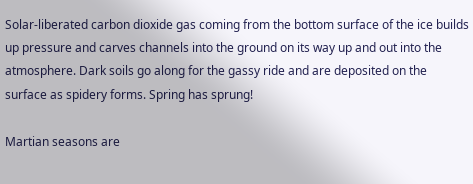Solar-liberated carbon dioxide gas coming from the bottom surface of the ice builds up pressure and carves channels into the ground on its way up and out into the atmosphere. Dark soils go along for the gassy ride and are deposited on the surface as spidery forms. Spring has sprung!

Martian seasons are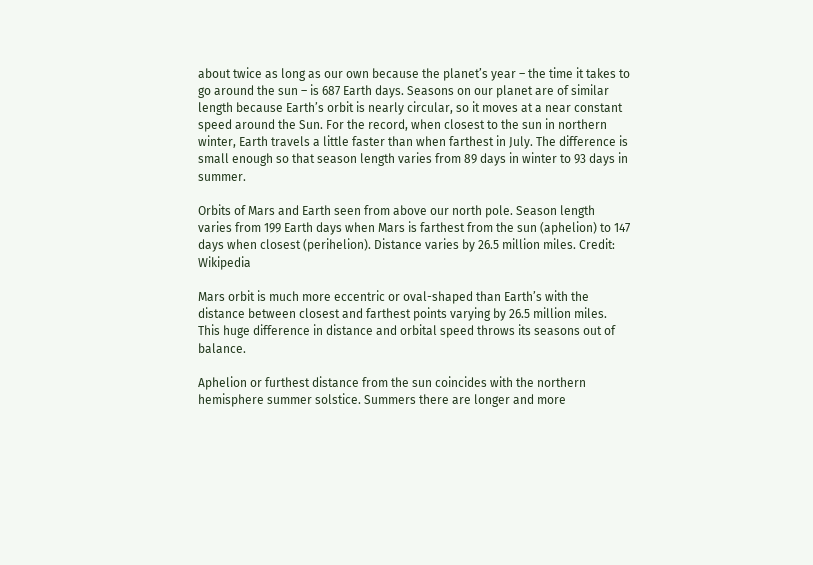about twice as long as our own because the planet’s year – the time it takes to go around the sun – is 687 Earth days. Seasons on our planet are of similar length because Earth’s orbit is nearly circular, so it moves at a near constant speed around the Sun. For the record, when closest to the sun in northern winter, Earth travels a little faster than when farthest in July. The difference is small enough so that season length varies from 89 days in winter to 93 days in summer.

Orbits of Mars and Earth seen from above our north pole. Season length varies from 199 Earth days when Mars is farthest from the sun (aphelion) to 147 days when closest (perihelion). Distance varies by 26.5 million miles. Credit: Wikipedia

Mars orbit is much more eccentric or oval-shaped than Earth’s with the distance between closest and farthest points varying by 26.5 million miles. This huge difference in distance and orbital speed throws its seasons out of balance.

Aphelion or furthest distance from the sun coincides with the northern hemisphere summer solstice. Summers there are longer and more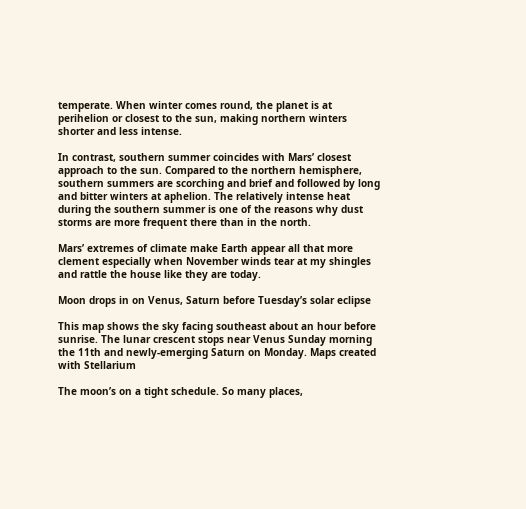temperate. When winter comes round, the planet is at perihelion or closest to the sun, making northern winters shorter and less intense.

In contrast, southern summer coincides with Mars’ closest approach to the sun. Compared to the northern hemisphere, southern summers are scorching and brief and followed by long and bitter winters at aphelion. The relatively intense heat during the southern summer is one of the reasons why dust storms are more frequent there than in the north.

Mars’ extremes of climate make Earth appear all that more clement especially when November winds tear at my shingles and rattle the house like they are today.

Moon drops in on Venus, Saturn before Tuesday’s solar eclipse

This map shows the sky facing southeast about an hour before sunrise. The lunar crescent stops near Venus Sunday morning the 11th and newly-emerging Saturn on Monday. Maps created with Stellarium

The moon’s on a tight schedule. So many places,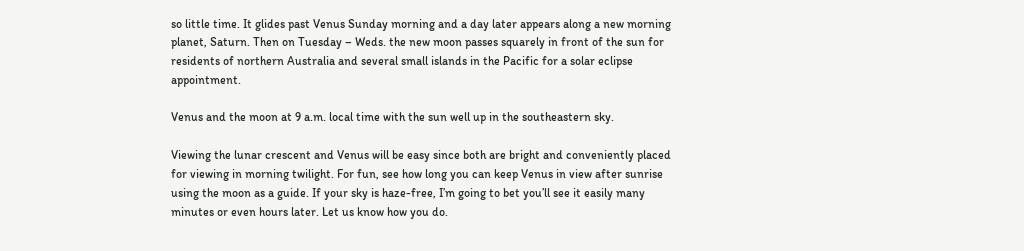so little time. It glides past Venus Sunday morning and a day later appears along a new morning planet, Saturn. Then on Tuesday – Weds. the new moon passes squarely in front of the sun for residents of northern Australia and several small islands in the Pacific for a solar eclipse appointment.

Venus and the moon at 9 a.m. local time with the sun well up in the southeastern sky.

Viewing the lunar crescent and Venus will be easy since both are bright and conveniently placed for viewing in morning twilight. For fun, see how long you can keep Venus in view after sunrise using the moon as a guide. If your sky is haze-free, I’m going to bet you’ll see it easily many minutes or even hours later. Let us know how you do.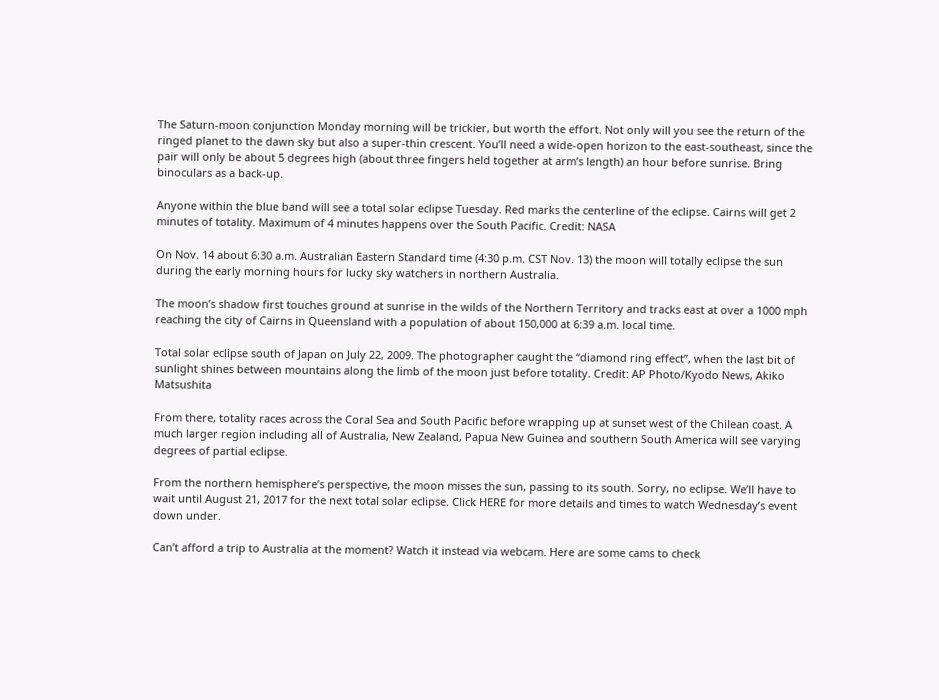The Saturn-moon conjunction Monday morning will be trickier, but worth the effort. Not only will you see the return of the ringed planet to the dawn sky but also a super-thin crescent. You’ll need a wide-open horizon to the east-southeast, since the pair will only be about 5 degrees high (about three fingers held together at arm’s length) an hour before sunrise. Bring binoculars as a back-up.

Anyone within the blue band will see a total solar eclipse Tuesday. Red marks the centerline of the eclipse. Cairns will get 2 minutes of totality. Maximum of 4 minutes happens over the South Pacific. Credit: NASA

On Nov. 14 about 6:30 a.m. Australian Eastern Standard time (4:30 p.m. CST Nov. 13) the moon will totally eclipse the sun during the early morning hours for lucky sky watchers in northern Australia.

The moon’s shadow first touches ground at sunrise in the wilds of the Northern Territory and tracks east at over a 1000 mph reaching the city of Cairns in Queensland with a population of about 150,000 at 6:39 a.m. local time.

Total solar eclipse south of Japan on July 22, 2009. The photographer caught the “diamond ring effect”, when the last bit of sunlight shines between mountains along the limb of the moon just before totality. Credit: AP Photo/Kyodo News, Akiko Matsushita

From there, totality races across the Coral Sea and South Pacific before wrapping up at sunset west of the Chilean coast. A much larger region including all of Australia, New Zealand, Papua New Guinea and southern South America will see varying degrees of partial eclipse.

From the northern hemisphere’s perspective, the moon misses the sun, passing to its south. Sorry, no eclipse. We’ll have to wait until August 21, 2017 for the next total solar eclipse. Click HERE for more details and times to watch Wednesday’s event down under.

Can’t afford a trip to Australia at the moment? Watch it instead via webcam. Here are some cams to check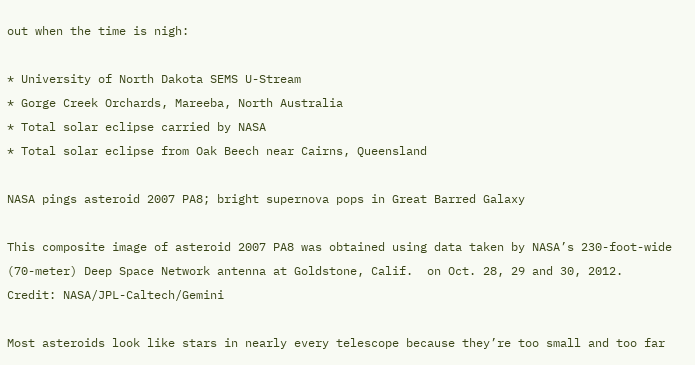out when the time is nigh:

* University of North Dakota SEMS U-Stream
* Gorge Creek Orchards, Mareeba, North Australia
* Total solar eclipse carried by NASA
* Total solar eclipse from Oak Beech near Cairns, Queensland

NASA pings asteroid 2007 PA8; bright supernova pops in Great Barred Galaxy

This composite image of asteroid 2007 PA8 was obtained using data taken by NASA’s 230-foot-wide (70-meter) Deep Space Network antenna at Goldstone, Calif.  on Oct. 28, 29 and 30, 2012. Credit: NASA/JPL-Caltech/Gemini

Most asteroids look like stars in nearly every telescope because they’re too small and too far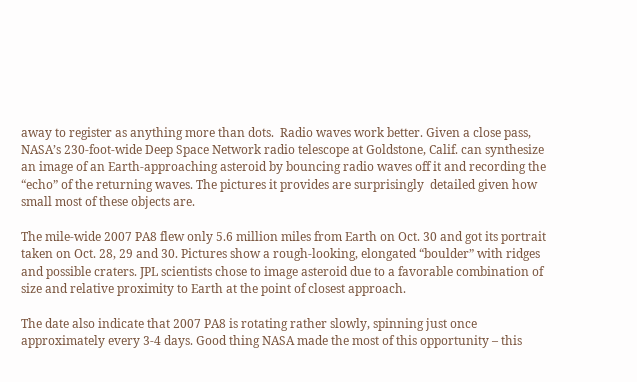away to register as anything more than dots.  Radio waves work better. Given a close pass, NASA’s 230-foot-wide Deep Space Network radio telescope at Goldstone, Calif. can synthesize an image of an Earth-approaching asteroid by bouncing radio waves off it and recording the “echo” of the returning waves. The pictures it provides are surprisingly  detailed given how small most of these objects are.

The mile-wide 2007 PA8 flew only 5.6 million miles from Earth on Oct. 30 and got its portrait taken on Oct. 28, 29 and 30. Pictures show a rough-looking, elongated “boulder” with ridges and possible craters. JPL scientists chose to image asteroid due to a favorable combination of size and relative proximity to Earth at the point of closest approach.

The date also indicate that 2007 PA8 is rotating rather slowly, spinning just once approximately every 3-4 days. Good thing NASA made the most of this opportunity – this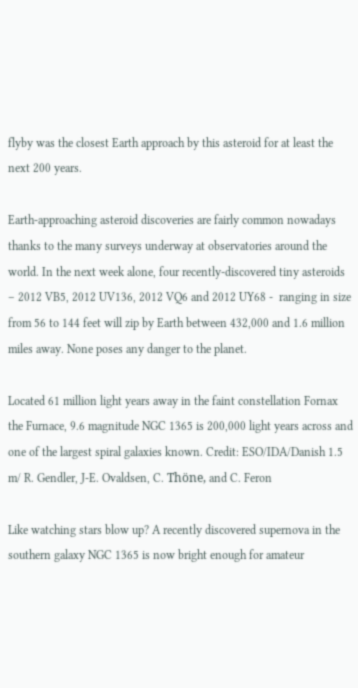flyby was the closest Earth approach by this asteroid for at least the next 200 years.

Earth-approaching asteroid discoveries are fairly common nowadays thanks to the many surveys underway at observatories around the world. In the next week alone, four recently-discovered tiny asteroids – 2012 VB5, 2012 UV136, 2012 VQ6 and 2012 UY68 -  ranging in size from 56 to 144 feet will zip by Earth between 432,000 and 1.6 million miles away. None poses any danger to the planet.

Located 61 million light years away in the faint constellation Fornax the Furnace, 9.6 magnitude NGC 1365 is 200,000 light years across and one of the largest spiral galaxies known. Credit: ESO/IDA/Danish 1.5 m/ R. Gendler, J-E. Ovaldsen, C. Thöne, and C. Feron

Like watching stars blow up? A recently discovered supernova in the southern galaxy NGC 1365 is now bright enough for amateur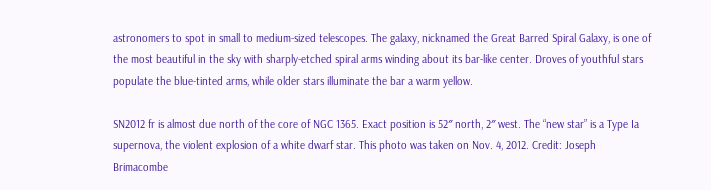astronomers to spot in small to medium-sized telescopes. The galaxy, nicknamed the Great Barred Spiral Galaxy, is one of the most beautiful in the sky with sharply-etched spiral arms winding about its bar-like center. Droves of youthful stars populate the blue-tinted arms, while older stars illuminate the bar a warm yellow.

SN2012 fr is almost due north of the core of NGC 1365. Exact position is 52″ north, 2″ west. The “new star” is a Type Ia supernova, the violent explosion of a white dwarf star. This photo was taken on Nov. 4, 2012. Credit: Joseph Brimacombe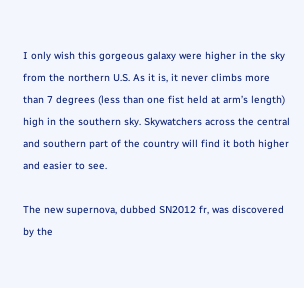I only wish this gorgeous galaxy were higher in the sky from the northern U.S. As it is, it never climbs more than 7 degrees (less than one fist held at arm’s length) high in the southern sky. Skywatchers across the central and southern part of the country will find it both higher and easier to see.

The new supernova, dubbed SN2012 fr, was discovered by the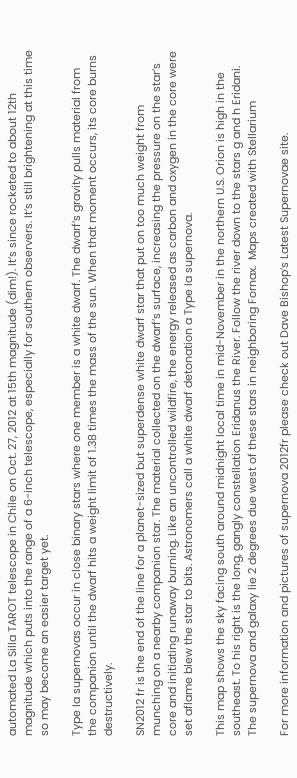automated La Silla TAROT telescope in Chile on Oct. 27, 2012 at 15th magnitude (dim!). It’s since rocketed to about 12th magnitude which puts into the range of a 6-inch telescope, especially for southern observers. It’s still brightening at this time so may become an easier target yet.

Type Ia supernovas occur in close binary stars where one member is a white dwarf. The dwarf’s gravity pulls material from the companion until the dwarf hits a weight limit of 1.38 times the mass of the sun. When that moment occurs, its core burns destructively.

SN2012 fr is the end of the line for a planet-sized but superdense white dwarf star that put on too much weight from munching on a nearby companion star. The material collected on the dwarf’s surface, increasing the pressure on the star’s core and initiating runaway burning. Like an uncontrolled wildfire, the energy released as carbon and oxygen in the core were set aflame blew the star to bits. Astronomers call a white dwarf detonation a Type Ia supernova.

This map shows the sky facing south around midnight local time in mid-November in the northern U.S. Orion is high in the southeast. To his right is the long, gangly constellation Eridanus the River. Follow the river down to the stars g and h Eridani. The supernova and galaxy lie 2 degrees due west of these stars in neighboring Fornax.  Maps created with Stellarium

For more information and pictures of supernova 2012fr please check out Dave Bishop’s Latest Supernovae site.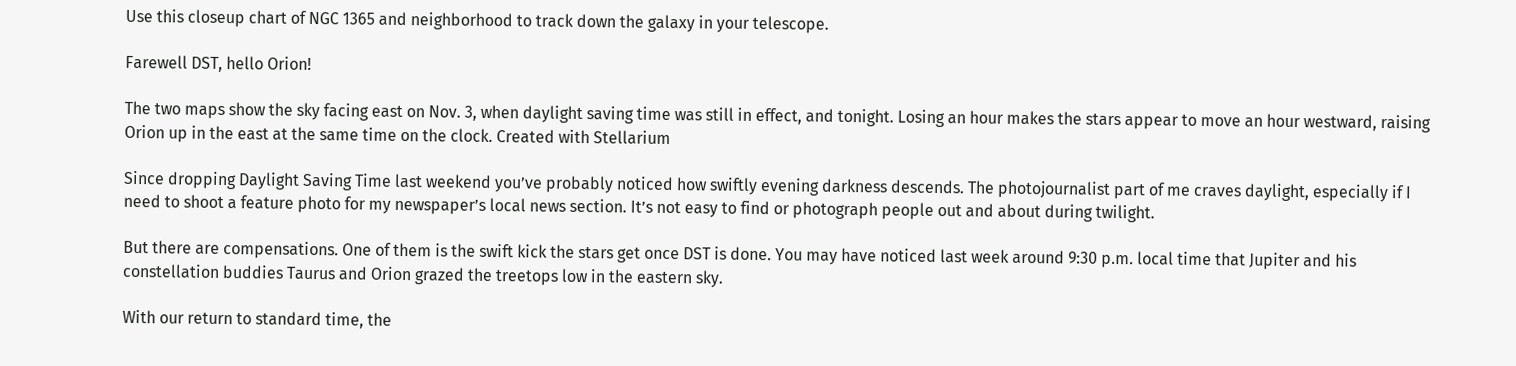Use this closeup chart of NGC 1365 and neighborhood to track down the galaxy in your telescope.

Farewell DST, hello Orion!

The two maps show the sky facing east on Nov. 3, when daylight saving time was still in effect, and tonight. Losing an hour makes the stars appear to move an hour westward, raising Orion up in the east at the same time on the clock. Created with Stellarium

Since dropping Daylight Saving Time last weekend you’ve probably noticed how swiftly evening darkness descends. The photojournalist part of me craves daylight, especially if I need to shoot a feature photo for my newspaper’s local news section. It’s not easy to find or photograph people out and about during twilight.

But there are compensations. One of them is the swift kick the stars get once DST is done. You may have noticed last week around 9:30 p.m. local time that Jupiter and his constellation buddies Taurus and Orion grazed the treetops low in the eastern sky.

With our return to standard time, the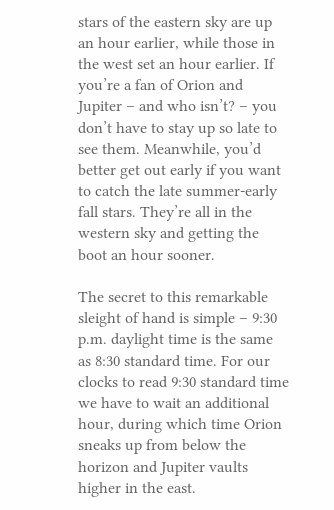stars of the eastern sky are up an hour earlier, while those in the west set an hour earlier. If you’re a fan of Orion and Jupiter – and who isn’t? – you don’t have to stay up so late to see them. Meanwhile, you’d better get out early if you want to catch the late summer-early fall stars. They’re all in the western sky and getting the boot an hour sooner.

The secret to this remarkable sleight of hand is simple – 9:30 p.m. daylight time is the same as 8:30 standard time. For our clocks to read 9:30 standard time we have to wait an additional hour, during which time Orion sneaks up from below the horizon and Jupiter vaults higher in the east.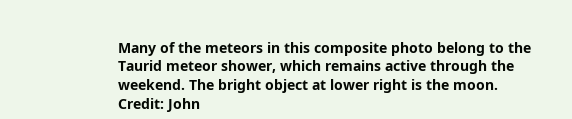Many of the meteors in this composite photo belong to the Taurid meteor shower, which remains active through the weekend. The bright object at lower right is the moon. Credit: John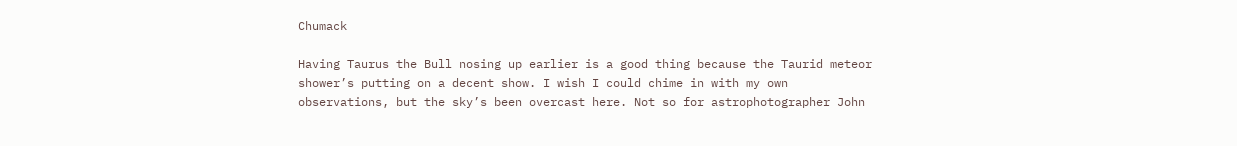Chumack

Having Taurus the Bull nosing up earlier is a good thing because the Taurid meteor shower’s putting on a decent show. I wish I could chime in with my own observations, but the sky’s been overcast here. Not so for astrophotographer John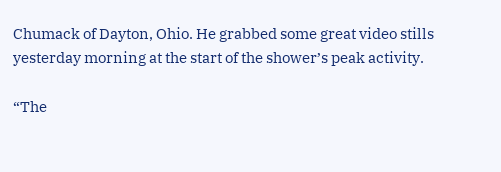Chumack of Dayton, Ohio. He grabbed some great video stills yesterday morning at the start of the shower’s peak activity.

“The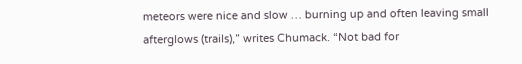meteors were nice and slow … burning up and often leaving small afterglows (trails),” writes Chumack. “Not bad for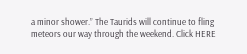a minor shower.” The Taurids will continue to fling meteors our way through the weekend. Click HERE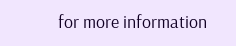for more information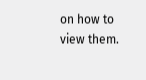on how to view them.